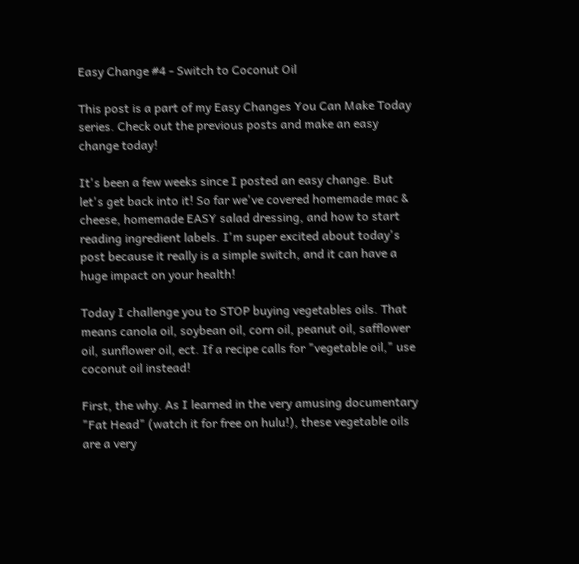Easy Change #4 - Switch to Coconut Oil

This post is a part of my Easy Changes You Can Make Today series. Check out the previous posts and make an easy change today!

It's been a few weeks since I posted an easy change. But let's get back into it! So far we've covered homemade mac & cheese, homemade EASY salad dressing, and how to start reading ingredient labels. I'm super excited about today's post because it really is a simple switch, and it can have a huge impact on your health!

Today I challenge you to STOP buying vegetables oils. That means canola oil, soybean oil, corn oil, peanut oil, safflower oil, sunflower oil, ect. If a recipe calls for "vegetable oil," use coconut oil instead!

First, the why. As I learned in the very amusing documentary "Fat Head" (watch it for free on hulu!), these vegetable oils are a very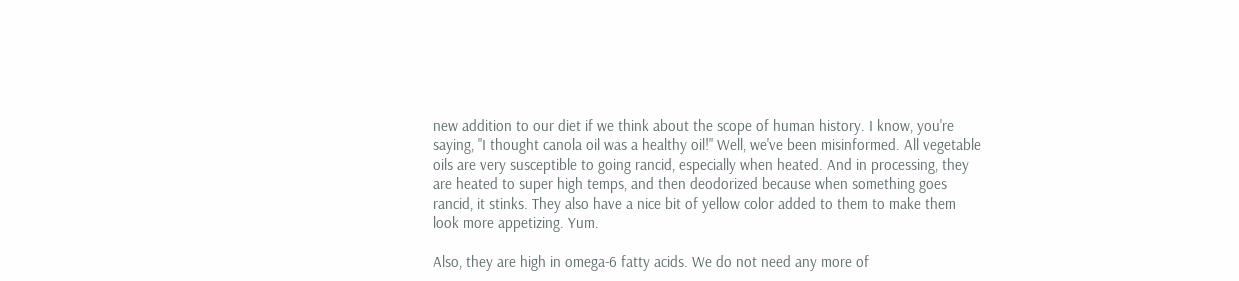new addition to our diet if we think about the scope of human history. I know, you're saying, "I thought canola oil was a healthy oil!" Well, we've been misinformed. All vegetable oils are very susceptible to going rancid, especially when heated. And in processing, they are heated to super high temps, and then deodorized because when something goes rancid, it stinks. They also have a nice bit of yellow color added to them to make them look more appetizing. Yum.

Also, they are high in omega-6 fatty acids. We do not need any more of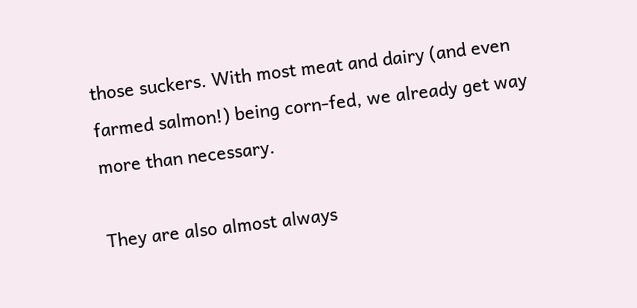those suckers. With most meat and dairy (and even farmed salmon!) being corn-fed, we already get way more than necessary.

They are also almost always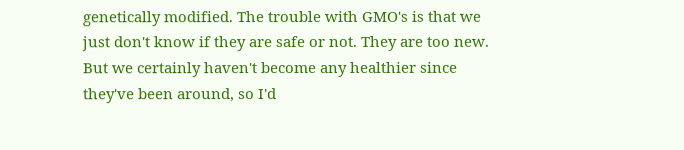genetically modified. The trouble with GMO's is that we just don't know if they are safe or not. They are too new. But we certainly haven't become any healthier since they've been around, so I'd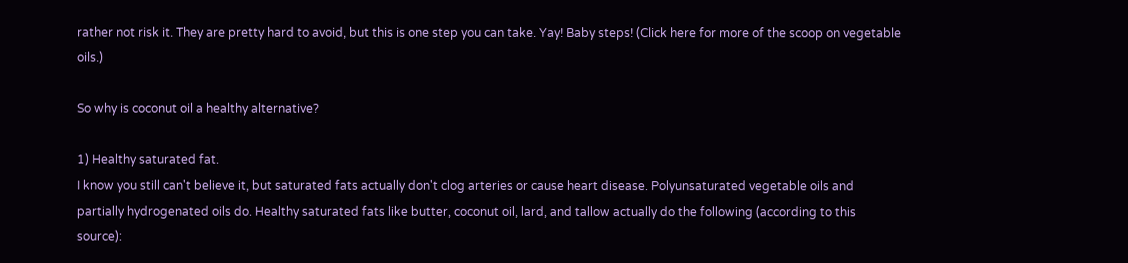rather not risk it. They are pretty hard to avoid, but this is one step you can take. Yay! Baby steps! (Click here for more of the scoop on vegetable oils.)

So why is coconut oil a healthy alternative?

1) Healthy saturated fat.
I know you still can't believe it, but saturated fats actually don't clog arteries or cause heart disease. Polyunsaturated vegetable oils and partially hydrogenated oils do. Healthy saturated fats like butter, coconut oil, lard, and tallow actually do the following (according to this source):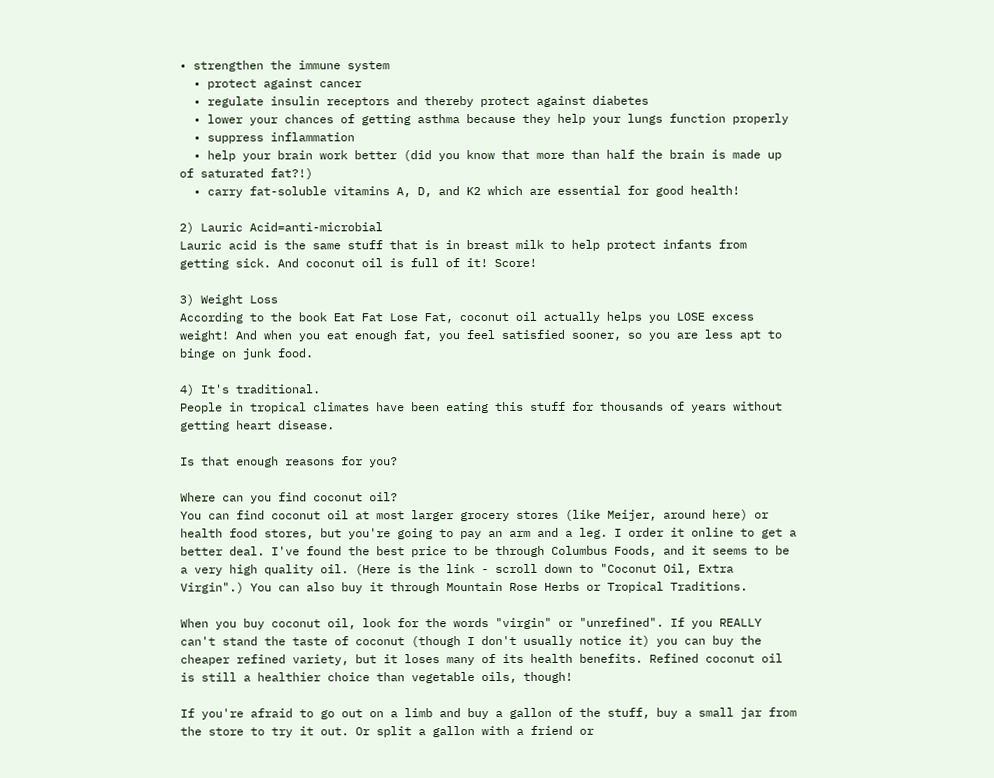• strengthen the immune system
  • protect against cancer
  • regulate insulin receptors and thereby protect against diabetes
  • lower your chances of getting asthma because they help your lungs function properly
  • suppress inflammation
  • help your brain work better (did you know that more than half the brain is made up of saturated fat?!)
  • carry fat-soluble vitamins A, D, and K2 which are essential for good health!

2) Lauric Acid=anti-microbial
Lauric acid is the same stuff that is in breast milk to help protect infants from getting sick. And coconut oil is full of it! Score!

3) Weight Loss
According to the book Eat Fat Lose Fat, coconut oil actually helps you LOSE excess weight! And when you eat enough fat, you feel satisfied sooner, so you are less apt to binge on junk food.

4) It's traditional.
People in tropical climates have been eating this stuff for thousands of years without getting heart disease.

Is that enough reasons for you?

Where can you find coconut oil?
You can find coconut oil at most larger grocery stores (like Meijer, around here) or health food stores, but you're going to pay an arm and a leg. I order it online to get a better deal. I've found the best price to be through Columbus Foods, and it seems to be a very high quality oil. (Here is the link - scroll down to "Coconut Oil, Extra Virgin".) You can also buy it through Mountain Rose Herbs or Tropical Traditions.

When you buy coconut oil, look for the words "virgin" or "unrefined". If you REALLY can't stand the taste of coconut (though I don't usually notice it) you can buy the cheaper refined variety, but it loses many of its health benefits. Refined coconut oil is still a healthier choice than vegetable oils, though!

If you're afraid to go out on a limb and buy a gallon of the stuff, buy a small jar from the store to try it out. Or split a gallon with a friend or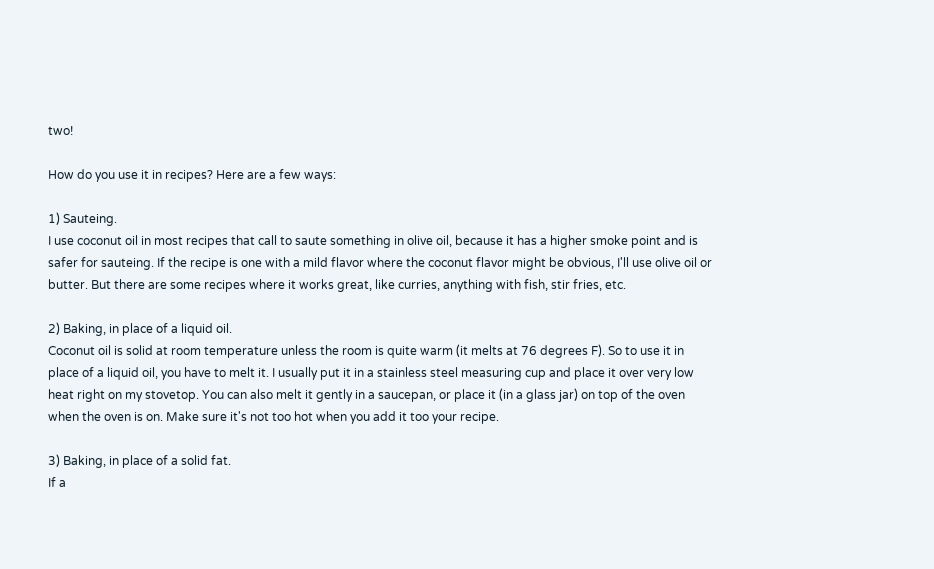two!

How do you use it in recipes? Here are a few ways:

1) Sauteing.
I use coconut oil in most recipes that call to saute something in olive oil, because it has a higher smoke point and is safer for sauteing. If the recipe is one with a mild flavor where the coconut flavor might be obvious, I'll use olive oil or butter. But there are some recipes where it works great, like curries, anything with fish, stir fries, etc.

2) Baking, in place of a liquid oil.
Coconut oil is solid at room temperature unless the room is quite warm (it melts at 76 degrees F). So to use it in place of a liquid oil, you have to melt it. I usually put it in a stainless steel measuring cup and place it over very low heat right on my stovetop. You can also melt it gently in a saucepan, or place it (in a glass jar) on top of the oven when the oven is on. Make sure it's not too hot when you add it too your recipe.

3) Baking, in place of a solid fat.
If a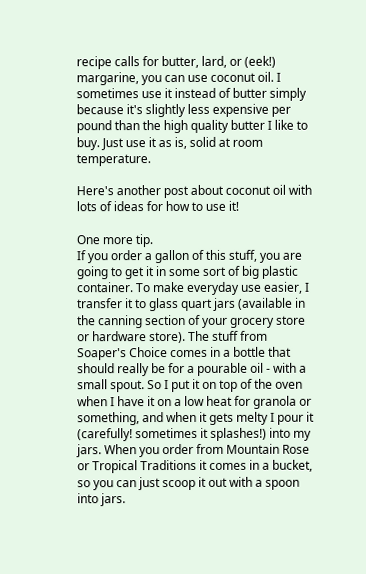recipe calls for butter, lard, or (eek!) margarine, you can use coconut oil. I sometimes use it instead of butter simply because it's slightly less expensive per pound than the high quality butter I like to buy. Just use it as is, solid at room temperature.

Here's another post about coconut oil with lots of ideas for how to use it!

One more tip.
If you order a gallon of this stuff, you are going to get it in some sort of big plastic container. To make everyday use easier, I transfer it to glass quart jars (available in the canning section of your grocery store or hardware store). The stuff from Soaper's Choice comes in a bottle that should really be for a pourable oil - with a small spout. So I put it on top of the oven when I have it on a low heat for granola or something, and when it gets melty I pour it (carefully! sometimes it splashes!) into my jars. When you order from Mountain Rose or Tropical Traditions it comes in a bucket, so you can just scoop it out with a spoon into jars.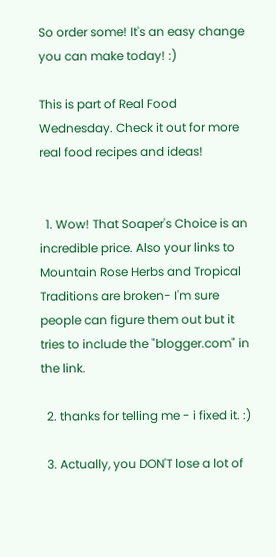So order some! It's an easy change you can make today! :)

This is part of Real Food Wednesday. Check it out for more real food recipes and ideas!


  1. Wow! That Soaper's Choice is an incredible price. Also your links to Mountain Rose Herbs and Tropical Traditions are broken- I'm sure people can figure them out but it tries to include the "blogger.com" in the link.

  2. thanks for telling me - i fixed it. :)

  3. Actually, you DON'T lose a lot of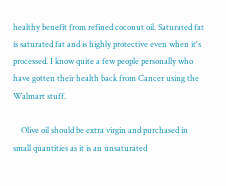healthy benefit from refined coconut oil. Saturated fat is saturated fat and is highly protective even when it's processed. I know quite a few people personally who have gotten their health back from Cancer using the Walmart stuff.

    Olive oil should be extra virgin and purchased in small quantities as it is an unsaturated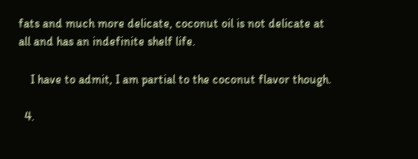fats and much more delicate, coconut oil is not delicate at all and has an indefinite shelf life.

    I have to admit, I am partial to the coconut flavor though.

  4.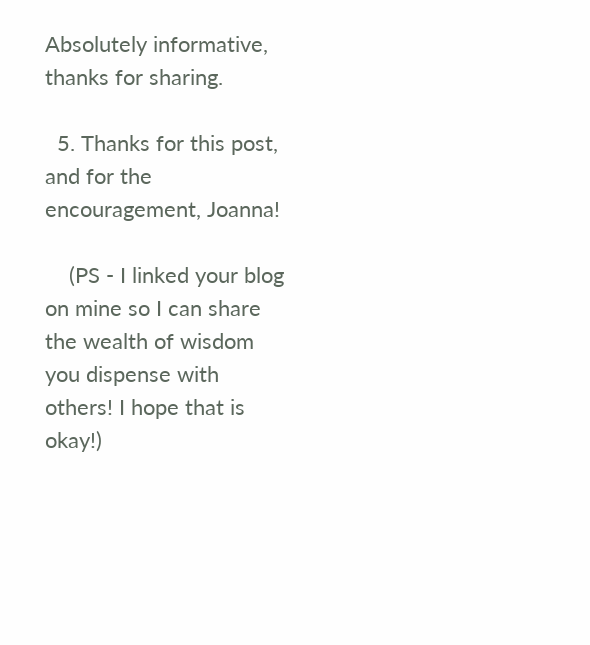Absolutely informative, thanks for sharing.

  5. Thanks for this post, and for the encouragement, Joanna!

    (PS - I linked your blog on mine so I can share the wealth of wisdom you dispense with others! I hope that is okay!)